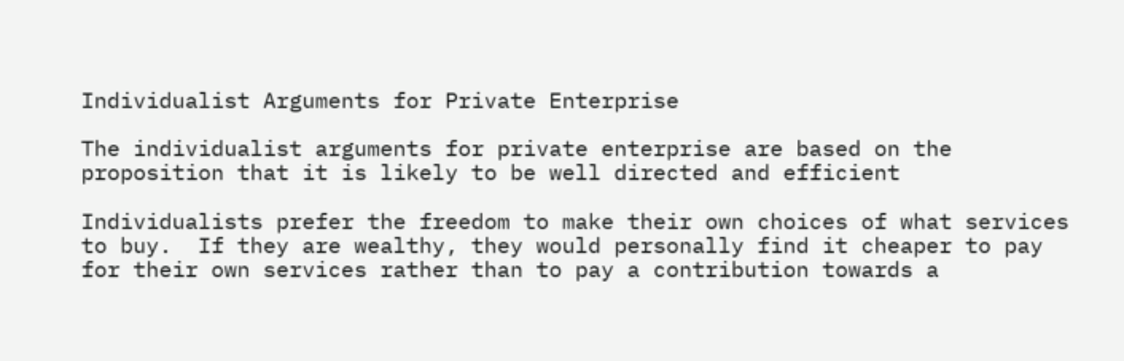Individualist Arguments for Private Enterprise

The individualist arguments for private enterprise are based on the proposition that it is likely to be well directed and efficient

Individualists prefer the freedom to make their own choices of what services to buy.  If they are wealthy, they would personally find it cheaper to pay for their own services rather than to pay a contribution towards a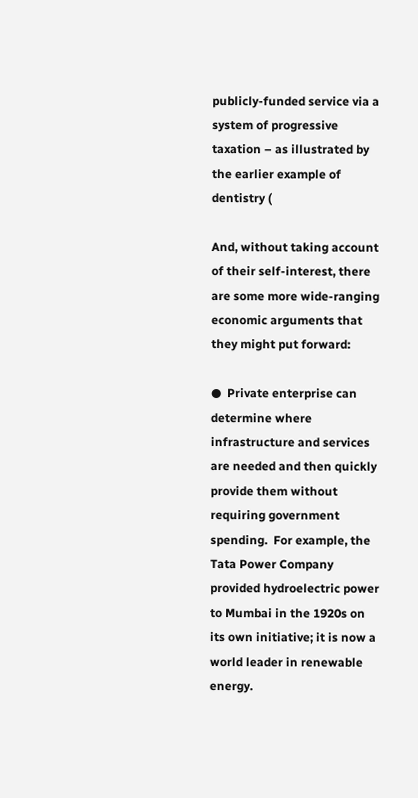publicly-funded service via a system of progressive taxation – as illustrated by the earlier example of dentistry (

And, without taking account of their self-interest, there are some more wide-ranging economic arguments that they might put forward:

●  Private enterprise can determine where infrastructure and services are needed and then quickly provide them without requiring government spending.  For example, the Tata Power Company provided hydroelectric power to Mumbai in the 1920s on its own initiative; it is now a world leader in renewable energy.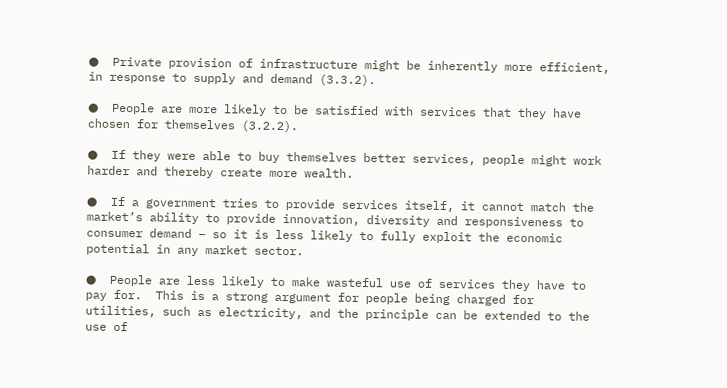●  Private provision of infrastructure might be inherently more efficient, in response to supply and demand (3.3.2).

●  People are more likely to be satisfied with services that they have chosen for themselves (3.2.2).

●  If they were able to buy themselves better services, people might work harder and thereby create more wealth.

●  If a government tries to provide services itself, it cannot match the market’s ability to provide innovation, diversity and responsiveness to consumer demand – so it is less likely to fully exploit the economic potential in any market sector.

●  People are less likely to make wasteful use of services they have to pay for.  This is a strong argument for people being charged for utilities, such as electricity, and the principle can be extended to the use of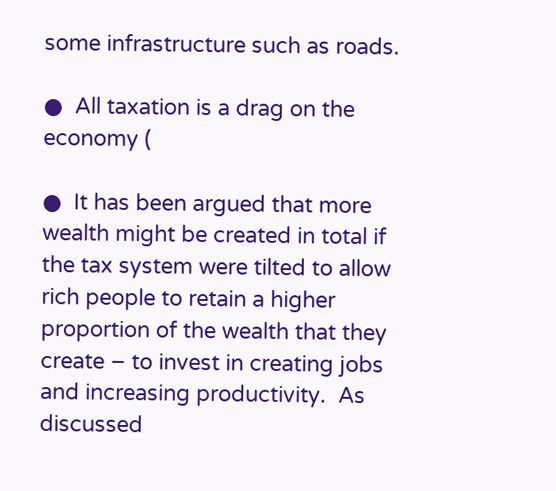some infrastructure such as roads.

●  All taxation is a drag on the economy (

●  It has been argued that more wealth might be created in total if the tax system were tilted to allow rich people to retain a higher proportion of the wealth that they create – to invest in creating jobs and increasing productivity.  As discussed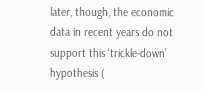later, though, the economic data in recent years do not support this ‘trickle-down’ hypothesis (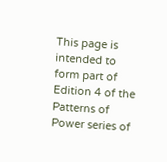This page is intended to form part of Edition 4 of the Patterns of Power series of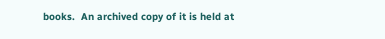books.  An archived copy of it is held at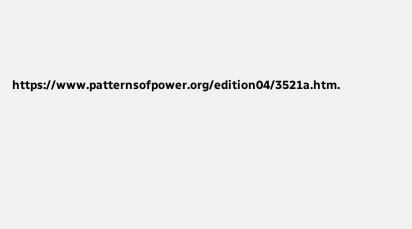https://www.patternsofpower.org/edition04/3521a.htm.